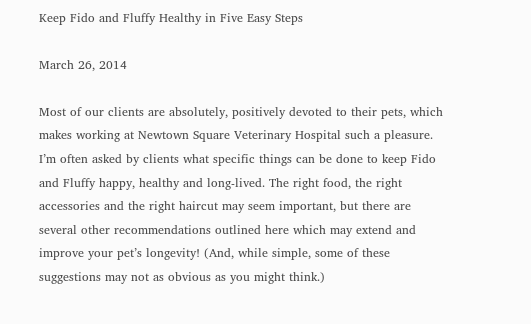Keep Fido and Fluffy Healthy in Five Easy Steps

March 26, 2014

Most of our clients are absolutely, positively devoted to their pets, which makes working at Newtown Square Veterinary Hospital such a pleasure. I’m often asked by clients what specific things can be done to keep Fido and Fluffy happy, healthy and long-lived. The right food, the right accessories and the right haircut may seem important, but there are several other recommendations outlined here which may extend and improve your pet’s longevity! (And, while simple, some of these suggestions may not as obvious as you might think.)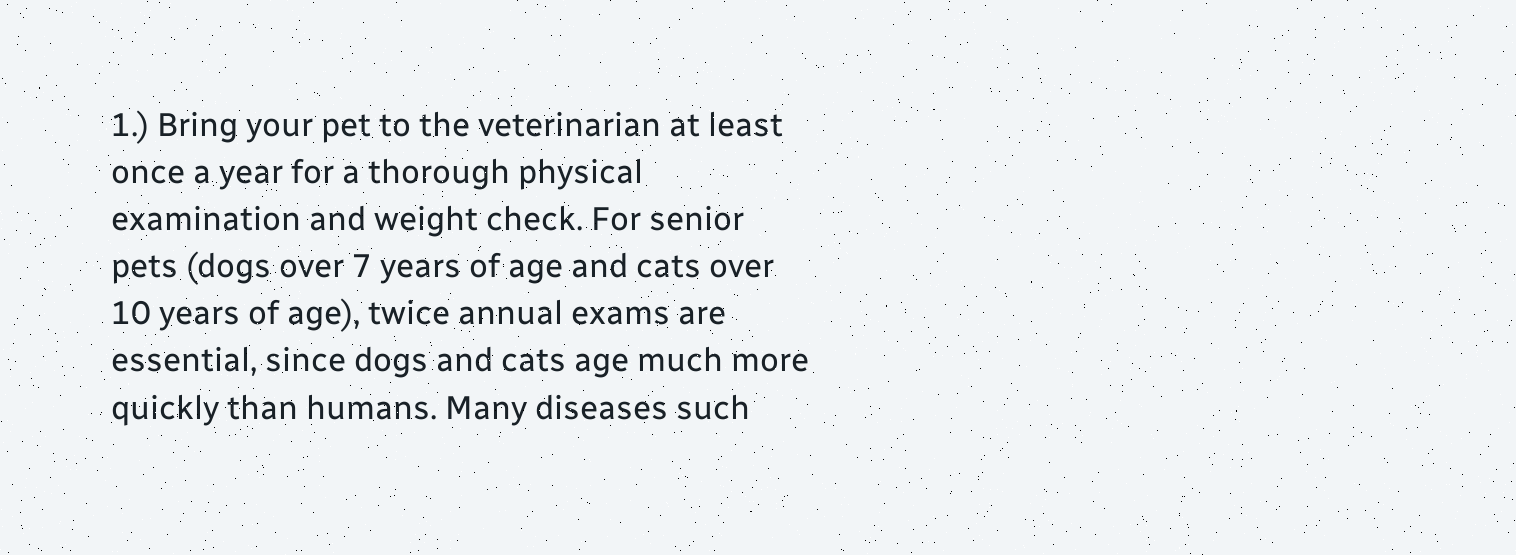1.) Bring your pet to the veterinarian at least once a year for a thorough physical examination and weight check. For senior pets (dogs over 7 years of age and cats over 10 years of age), twice annual exams are essential, since dogs and cats age much more quickly than humans. Many diseases such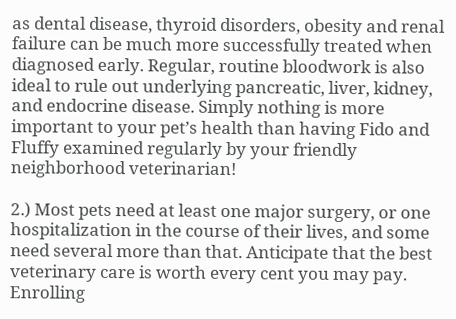as dental disease, thyroid disorders, obesity and renal failure can be much more successfully treated when diagnosed early. Regular, routine bloodwork is also ideal to rule out underlying pancreatic, liver, kidney, and endocrine disease. Simply nothing is more important to your pet’s health than having Fido and Fluffy examined regularly by your friendly neighborhood veterinarian!

2.) Most pets need at least one major surgery, or one hospitalization in the course of their lives, and some need several more than that. Anticipate that the best veterinary care is worth every cent you may pay. Enrolling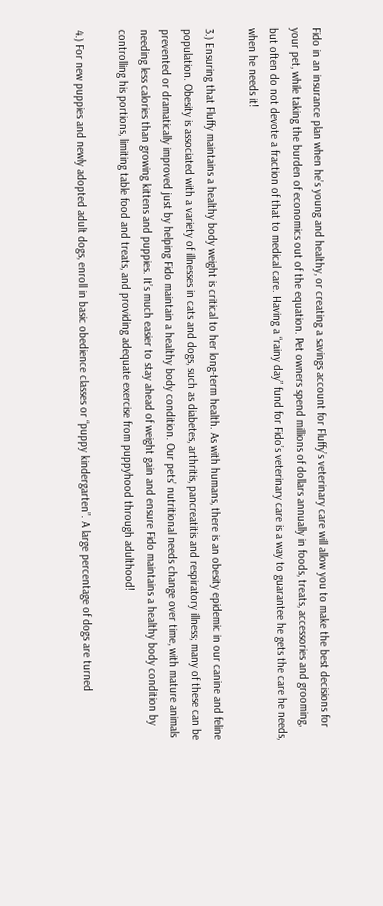Fido in an insurance plan when he’s young and healthy, or creating a savings account for Fluffy’s veterinary care will allow you to make the best decisions for your pet, while taking the burden of economics out of the equation. Pet owners spend millions of dollars annually in foods, treats, accessories and grooming, but often do not devote a fraction of that to medical care. Having a “rainy day” fund for Fido’s veterinary care is a way to guarantee he gets the care he needs, when he needs it!

3.) Ensuring that Fluffy maintains a healthy body weight is critical to her long-term health. As with humans, there is an obesity epidemic in our canine and feline population. Obesity is associated with a variety of illnesses in cats and dogs, such as diabetes, arthritis, pancreatitis and respiratory illness; many of these can be prevented or dramatically improved just by helping Fido maintain a healthy body condition. Our pets’ nutritional needs change over time, with mature animals needing less calories than growing kittens and puppies. It’s much easier to stay ahead of weight gain and ensure Fido maintains a healthy body condition by controlling his portions, limiting table food and treats, and providing adequate exercise from puppyhood through adulthood!

4.) For new puppies and newly adopted adult dogs, enroll in basic obedience classes or “puppy kindergarten”. A large percentage of dogs are turned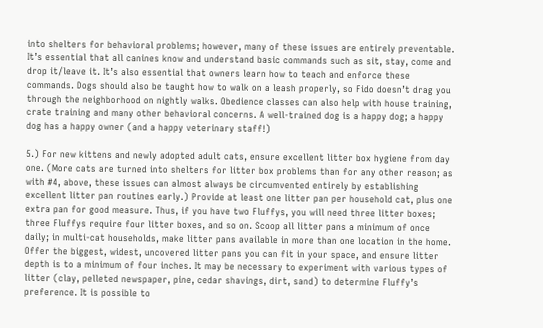into shelters for behavioral problems; however, many of these issues are entirely preventable. It’s essential that all canines know and understand basic commands such as sit, stay, come and drop it/leave it. It’s also essential that owners learn how to teach and enforce these commands. Dogs should also be taught how to walk on a leash properly, so Fido doesn’t drag you through the neighborhood on nightly walks. Obedience classes can also help with house training, crate training and many other behavioral concerns. A well-trained dog is a happy dog; a happy dog has a happy owner (and a happy veterinary staff!)

5.) For new kittens and newly adopted adult cats, ensure excellent litter box hygiene from day one. (More cats are turned into shelters for litter box problems than for any other reason; as with #4, above, these issues can almost always be circumvented entirely by establishing excellent litter pan routines early.) Provide at least one litter pan per household cat, plus one extra pan for good measure. Thus, if you have two Fluffys, you will need three litter boxes; three Fluffys require four litter boxes, and so on. Scoop all litter pans a minimum of once daily; in multi-cat households, make litter pans available in more than one location in the home. Offer the biggest, widest, uncovered litter pans you can fit in your space, and ensure litter depth is to a minimum of four inches. It may be necessary to experiment with various types of litter (clay, pelleted newspaper, pine, cedar shavings, dirt, sand) to determine Fluffy’s preference. It is possible to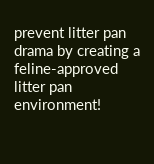prevent litter pan drama by creating a feline-approved litter pan environment!